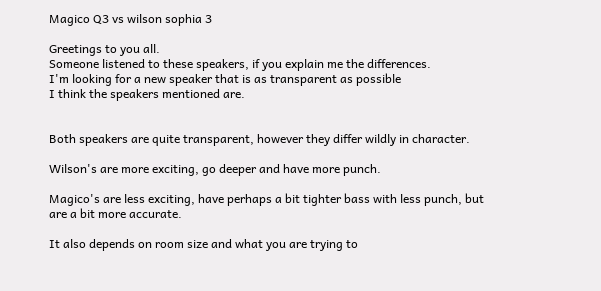Magico Q3 vs wilson sophia 3

Greetings to you all.
Someone listened to these speakers, if you explain me the differences.
I'm looking for a new speaker that is as transparent as possible
I think the speakers mentioned are.


Both speakers are quite transparent, however they differ wildly in character.

Wilson's are more exciting, go deeper and have more punch.

Magico's are less exciting, have perhaps a bit tighter bass with less punch, but are a bit more accurate.

It also depends on room size and what you are trying to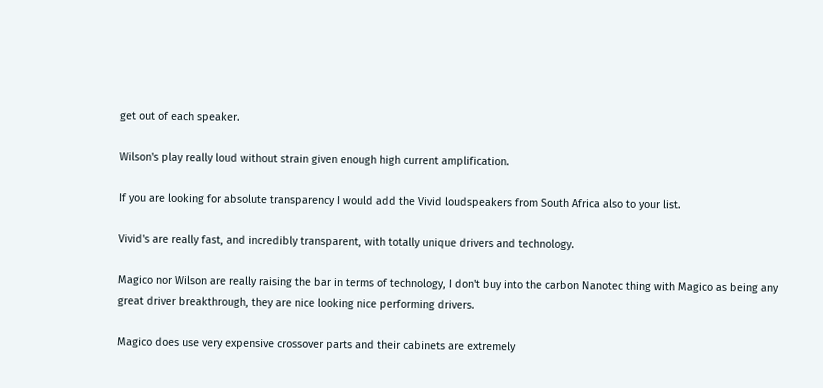get out of each speaker.

Wilson's play really loud without strain given enough high current amplification.

If you are looking for absolute transparency I would add the Vivid loudspeakers from South Africa also to your list.

Vivid's are really fast, and incredibly transparent, with totally unique drivers and technology.

Magico nor Wilson are really raising the bar in terms of technology, I don't buy into the carbon Nanotec thing with Magico as being any great driver breakthrough, they are nice looking nice performing drivers.

Magico does use very expensive crossover parts and their cabinets are extremely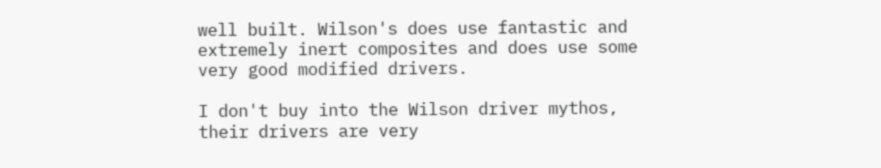well built. Wilson's does use fantastic and extremely inert composites and does use some very good modified drivers.

I don't buy into the Wilson driver mythos, their drivers are very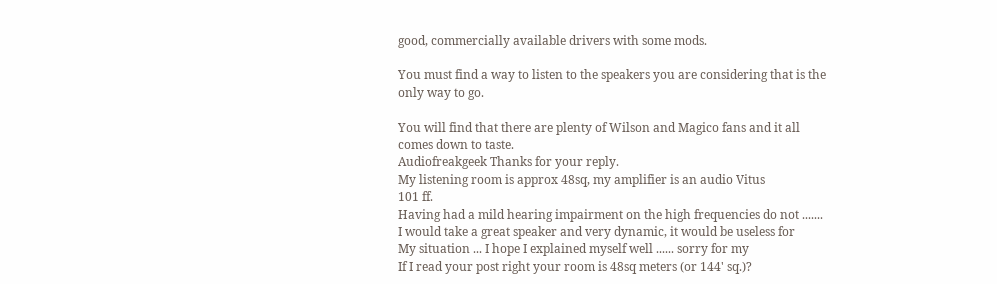good, commercially available drivers with some mods.

You must find a way to listen to the speakers you are considering that is the only way to go.

You will find that there are plenty of Wilson and Magico fans and it all comes down to taste.
Audiofreakgeek Thanks for your reply.
My listening room is approx 48sq, my amplifier is an audio Vitus
101 ff.
Having had a mild hearing impairment on the high frequencies do not .......
I would take a great speaker and very dynamic, it would be useless for
My situation ... I hope I explained myself well ...... sorry for my
If I read your post right your room is 48sq meters (or 144' sq.)?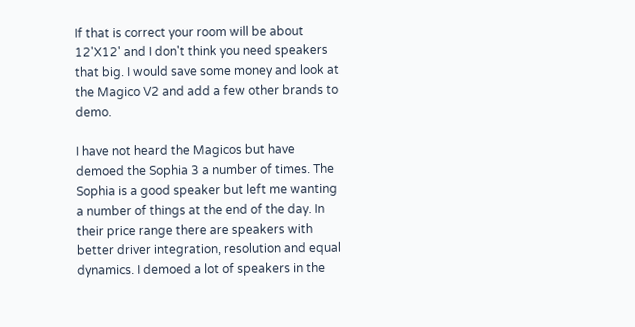If that is correct your room will be about 12'X12' and I don't think you need speakers that big. I would save some money and look at the Magico V2 and add a few other brands to demo.

I have not heard the Magicos but have demoed the Sophia 3 a number of times. The Sophia is a good speaker but left me wanting a number of things at the end of the day. In their price range there are speakers with better driver integration, resolution and equal dynamics. I demoed a lot of speakers in the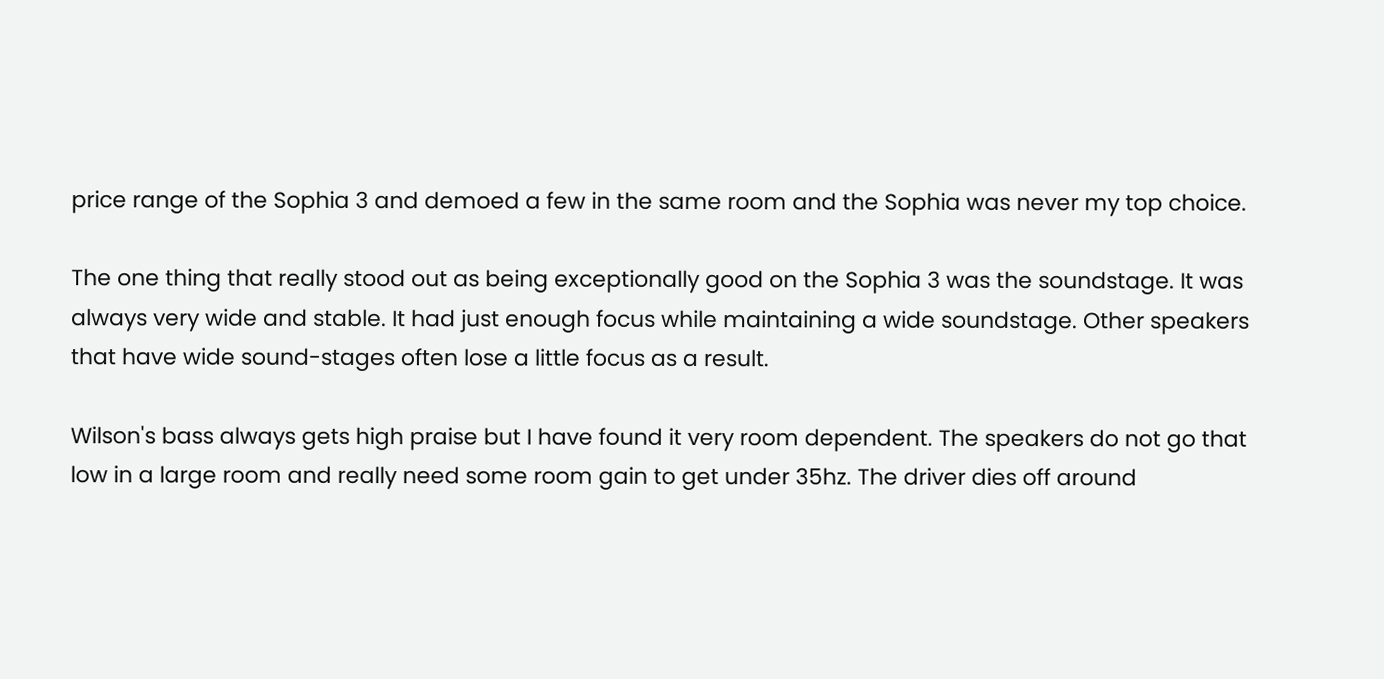price range of the Sophia 3 and demoed a few in the same room and the Sophia was never my top choice.

The one thing that really stood out as being exceptionally good on the Sophia 3 was the soundstage. It was always very wide and stable. It had just enough focus while maintaining a wide soundstage. Other speakers that have wide sound-stages often lose a little focus as a result.

Wilson's bass always gets high praise but I have found it very room dependent. The speakers do not go that low in a large room and really need some room gain to get under 35hz. The driver dies off around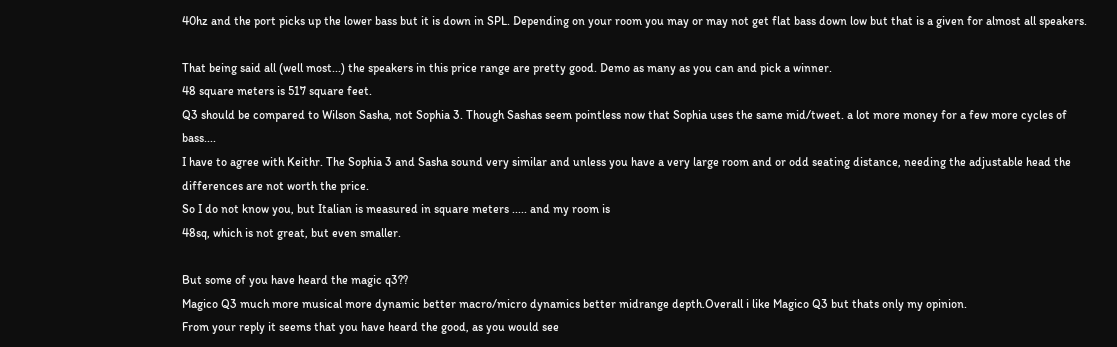40hz and the port picks up the lower bass but it is down in SPL. Depending on your room you may or may not get flat bass down low but that is a given for almost all speakers.

That being said all (well most...) the speakers in this price range are pretty good. Demo as many as you can and pick a winner.
48 square meters is 517 square feet.
Q3 should be compared to Wilson Sasha, not Sophia 3. Though Sashas seem pointless now that Sophia uses the same mid/tweet. a lot more money for a few more cycles of bass....
I have to agree with Keithr. The Sophia 3 and Sasha sound very similar and unless you have a very large room and or odd seating distance, needing the adjustable head the differences are not worth the price.
So I do not know you, but Italian is measured in square meters ..... and my room is
48sq, which is not great, but even smaller.

But some of you have heard the magic q3??
Magico Q3 much more musical more dynamic better macro/micro dynamics better midrange depth.Overall i like Magico Q3 but thats only my opinion.
From your reply it seems that you have heard the good, as you would see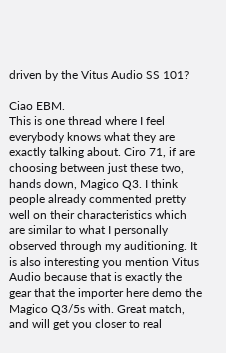driven by the Vitus Audio SS 101?

Ciao EBM.
This is one thread where I feel everybody knows what they are exactly talking about. Ciro 71, if are choosing between just these two, hands down, Magico Q3. I think people already commented pretty well on their characteristics which are similar to what I personally observed through my auditioning. It is also interesting you mention Vitus Audio because that is exactly the gear that the importer here demo the Magico Q3/5s with. Great match, and will get you closer to real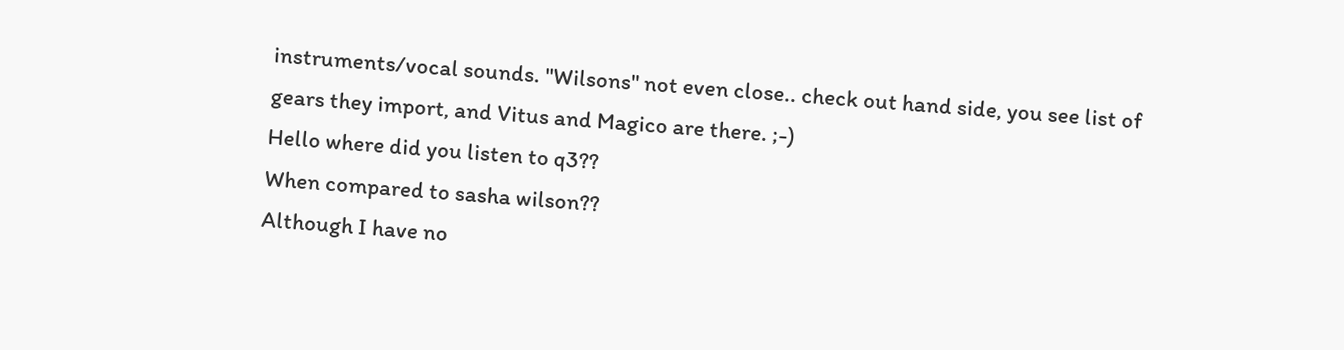instruments/vocal sounds. "Wilsons" not even close.. check out hand side, you see list of gears they import, and Vitus and Magico are there. ;-)
Hello where did you listen to q3??
When compared to sasha wilson??
Although I have no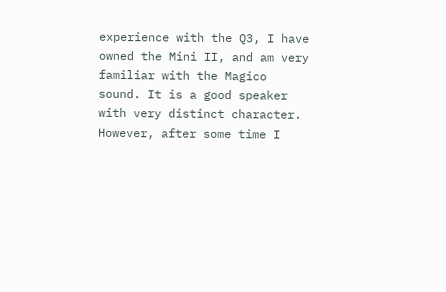experience with the Q3, I have owned the Mini II, and am very familiar with the Magico sound. It is a good speaker with very distinct character. However, after some time I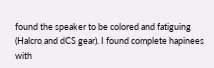found the speaker to be colored and fatiguing (Halcro and dCS gear). I found complete hapinees with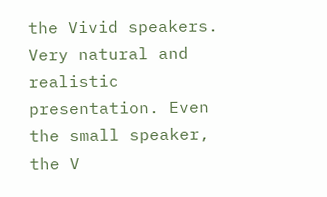the Vivid speakers. Very natural and realistic presentation. Even the small speaker, the V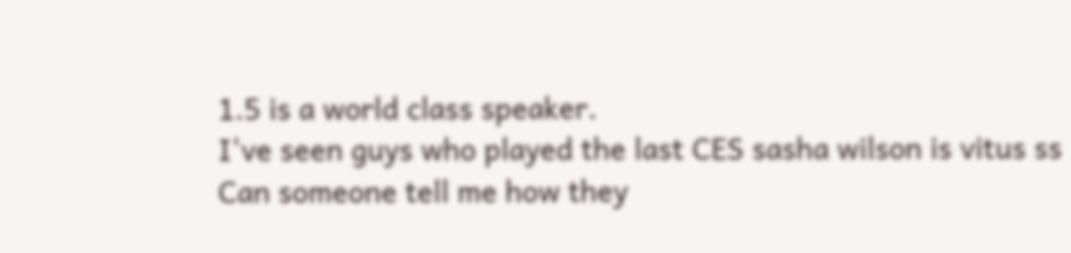1.5 is a world class speaker.
I've seen guys who played the last CES sasha wilson is vitus ss
Can someone tell me how they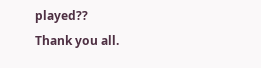played??
Thank you all.